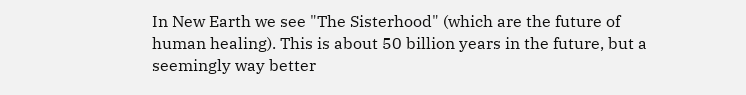In New Earth we see "The Sisterhood" (which are the future of human healing). This is about 50 billion years in the future, but a seemingly way better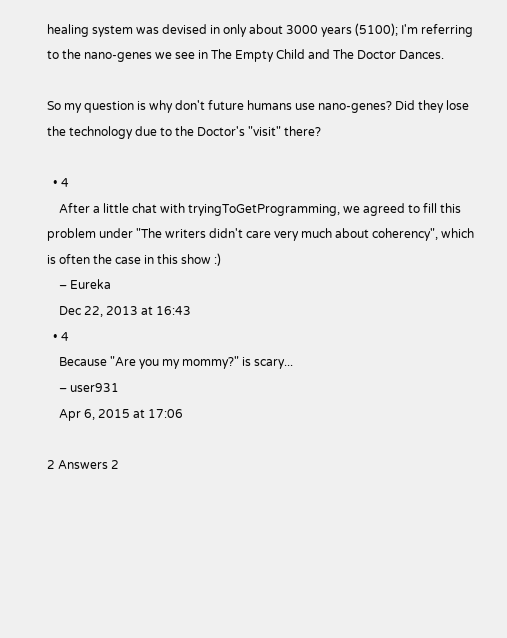healing system was devised in only about 3000 years (5100); I'm referring to the nano-genes we see in The Empty Child and The Doctor Dances.

So my question is why don't future humans use nano-genes? Did they lose the technology due to the Doctor's "visit" there?

  • 4
    After a little chat with tryingToGetProgramming, we agreed to fill this problem under "The writers didn't care very much about coherency", which is often the case in this show :)
    – Eureka
    Dec 22, 2013 at 16:43
  • 4
    Because "Are you my mommy?" is scary...
    – user931
    Apr 6, 2015 at 17:06

2 Answers 2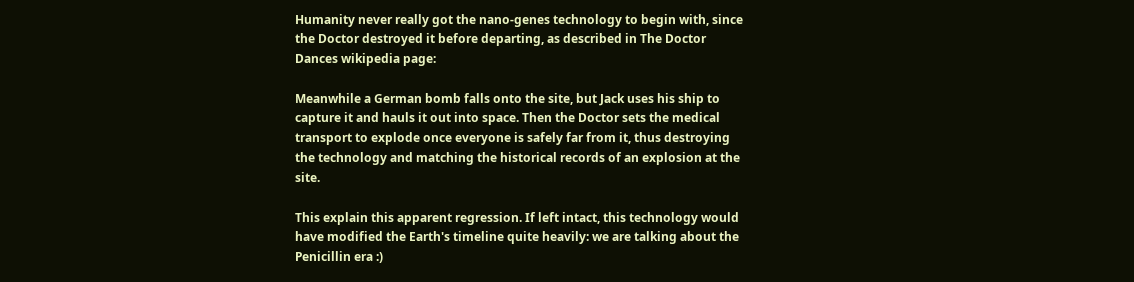Humanity never really got the nano-genes technology to begin with, since the Doctor destroyed it before departing, as described in The Doctor Dances wikipedia page:

Meanwhile a German bomb falls onto the site, but Jack uses his ship to capture it and hauls it out into space. Then the Doctor sets the medical transport to explode once everyone is safely far from it, thus destroying the technology and matching the historical records of an explosion at the site.

This explain this apparent regression. If left intact, this technology would have modified the Earth's timeline quite heavily: we are talking about the Penicillin era :)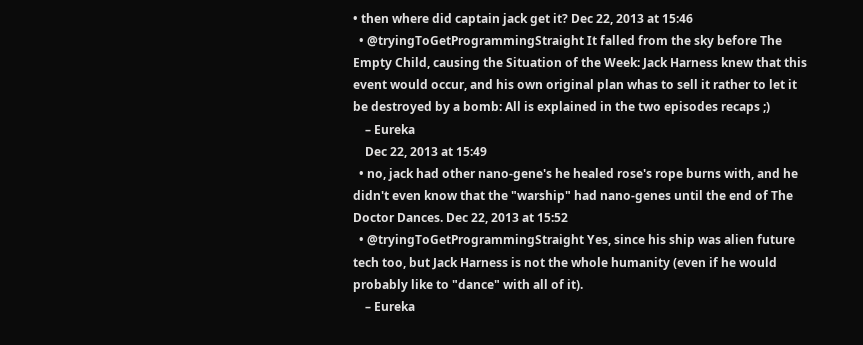• then where did captain jack get it? Dec 22, 2013 at 15:46
  • @tryingToGetProgrammingStraight It falled from the sky before The Empty Child, causing the Situation of the Week: Jack Harness knew that this event would occur, and his own original plan whas to sell it rather to let it be destroyed by a bomb: All is explained in the two episodes recaps ;)
    – Eureka
    Dec 22, 2013 at 15:49
  • no, jack had other nano-gene's he healed rose's rope burns with, and he didn't even know that the "warship" had nano-genes until the end of The Doctor Dances. Dec 22, 2013 at 15:52
  • @tryingToGetProgrammingStraight Yes, since his ship was alien future tech too, but Jack Harness is not the whole humanity (even if he would probably like to "dance" with all of it).
    – Eureka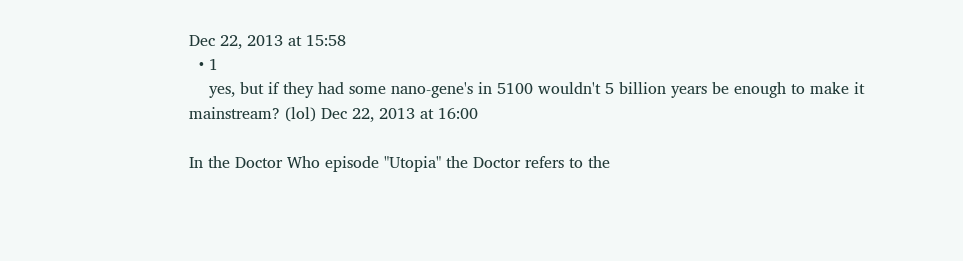Dec 22, 2013 at 15:58
  • 1
    yes, but if they had some nano-gene's in 5100 wouldn't 5 billion years be enough to make it mainstream? (lol) Dec 22, 2013 at 16:00

In the Doctor Who episode "Utopia" the Doctor refers to the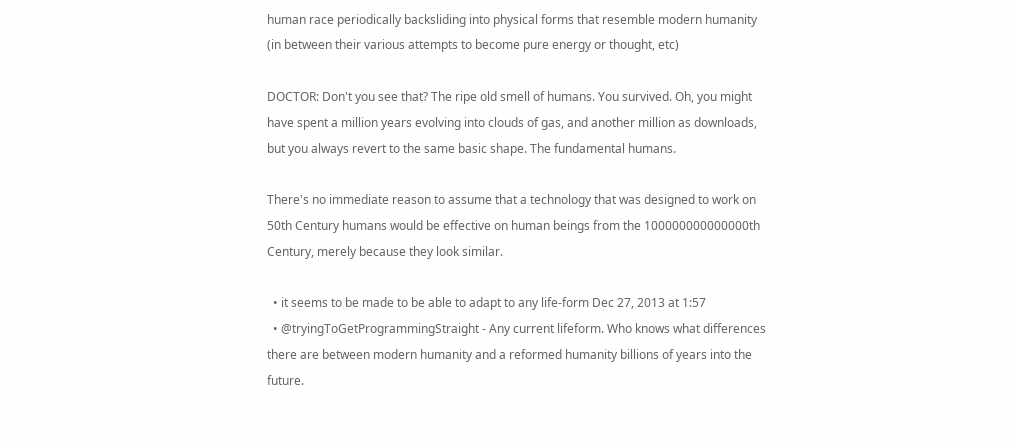human race periodically backsliding into physical forms that resemble modern humanity (in between their various attempts to become pure energy or thought, etc)

DOCTOR: Don't you see that? The ripe old smell of humans. You survived. Oh, you might have spent a million years evolving into clouds of gas, and another million as downloads, but you always revert to the same basic shape. The fundamental humans.

There's no immediate reason to assume that a technology that was designed to work on 50th Century humans would be effective on human beings from the 100000000000000th Century, merely because they look similar.

  • it seems to be made to be able to adapt to any life-form Dec 27, 2013 at 1:57
  • @tryingToGetProgrammingStraight - Any current lifeform. Who knows what differences there are between modern humanity and a reformed humanity billions of years into the future.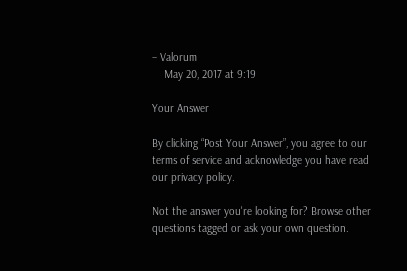– Valorum
    May 20, 2017 at 9:19

Your Answer

By clicking “Post Your Answer”, you agree to our terms of service and acknowledge you have read our privacy policy.

Not the answer you're looking for? Browse other questions tagged or ask your own question.